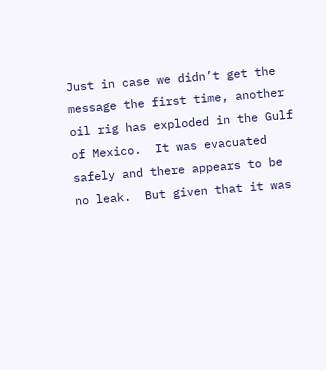Just in case we didn’t get the message the first time, another oil rig has exploded in the Gulf of Mexico.  It was evacuated safely and there appears to be no leak.  But given that it was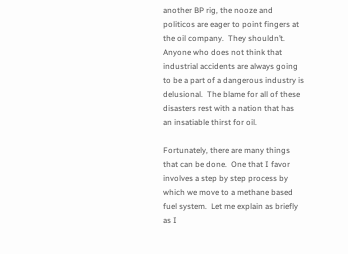another BP rig, the nooze and politicos are eager to point fingers at the oil company.  They shouldn’t.  Anyone who does not think that industrial accidents are always going to be a part of a dangerous industry is delusional.  The blame for all of these disasters rest with a nation that has an insatiable thirst for oil.

Fortunately, there are many things that can be done.  One that I favor involves a step by step process by which we move to a methane based fuel system.  Let me explain as briefly as I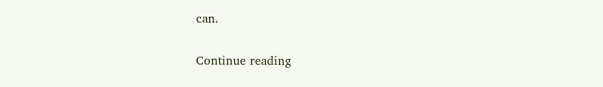can.

Continue reading